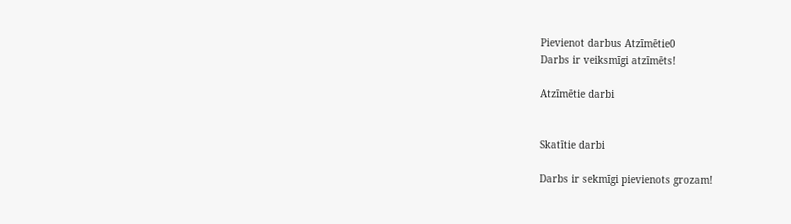Pievienot darbus Atzīmētie0
Darbs ir veiksmīgi atzīmēts!

Atzīmētie darbi


Skatītie darbi

Darbs ir sekmīgi pievienots grozam!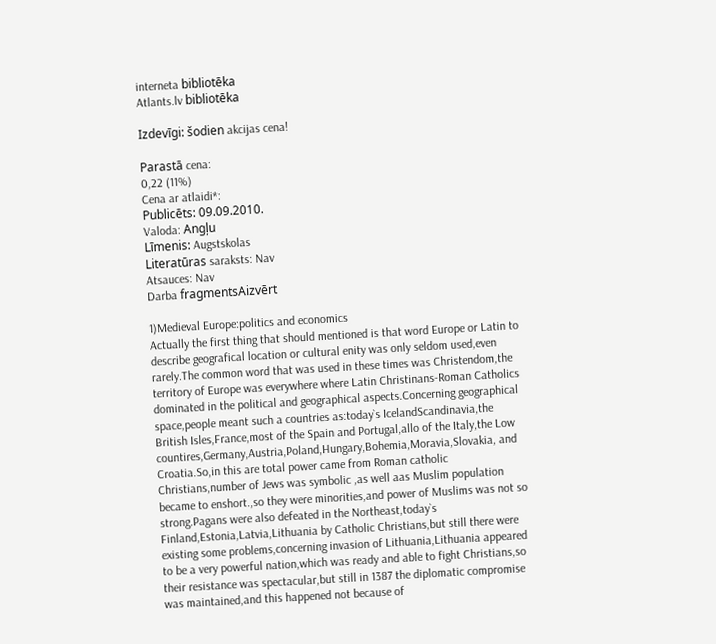interneta bibliotēka
Atlants.lv bibliotēka

Izdevīgi: šodien akcijas cena!

Parastā cena:
0,22 (11%)
Cena ar atlaidi*:
Publicēts: 09.09.2010.
Valoda: Angļu
Līmenis: Augstskolas
Literatūras saraksts: Nav
Atsauces: Nav
Darba fragmentsAizvērt

1)Medieval Europe:politics and economics
Actually the first thing that should mentioned is that word Europe or Latin to describe geografical location or cultural enity was only seldom used,even rarely.The common word that was used in these times was Christendom,the territory of Europe was everywhere where Latin Christinans-Roman Catholics dominated in the political and geographical aspects.Concerning geographical space,people meant such a countries as:today`s IcelandScandinavia,the British Isles,France,most of the Spain and Portugal,allo of the Italy,the Low countires,Germany,Austria,Poland,Hungary,Bohemia,Moravia,Slovakia, and Croatia.So,in this are total power came from Roman catholic Christians,number of Jews was symbolic ,as well aas Muslim population became to enshort.,so they were minorities,and power of Muslims was not so strong.Pagans were also defeated in the Northeast,today`s Finland,Estonia,Latvia,Lithuania by Catholic Christians,but still there were existing some problems,concerning invasion of Lithuania,Lithuania appeared to be a very powerful nation,which was ready and able to fight Christians,so their resistance was spectacular,but still in 1387 the diplomatic compromise was maintained,and this happened not because of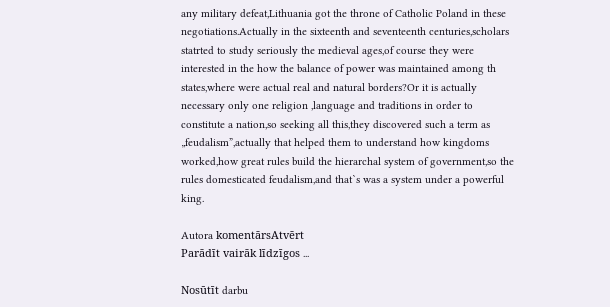any military defeat,Lithuania got the throne of Catholic Poland in these negotiations.Actually in the sixteenth and seventeenth centuries,scholars statrted to study seriously the medieval ages,of course they were interested in the how the balance of power was maintained among th states,where were actual real and natural borders?Or it is actually necessary only one religion ,language and traditions in order to constitute a nation,so seeking all this,they discovered such a term as „feudalism”,actually that helped them to understand how kingdoms worked,how great rules build the hierarchal system of government,so the rules domesticated feudalism,and that`s was a system under a powerful king.

Autora komentārsAtvērt
Parādīt vairāk līdzīgos ...

Nosūtīt darbu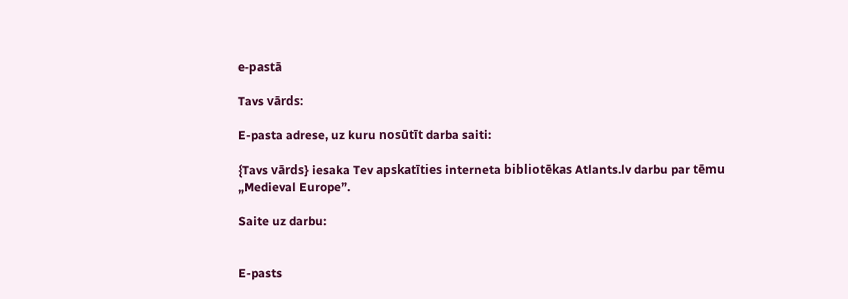e-pastā

Tavs vārds:

E-pasta adrese, uz kuru nosūtīt darba saiti:

{Tavs vārds} iesaka Tev apskatīties interneta bibliotēkas Atlants.lv darbu par tēmu „Medieval Europe”.

Saite uz darbu:


E-pasts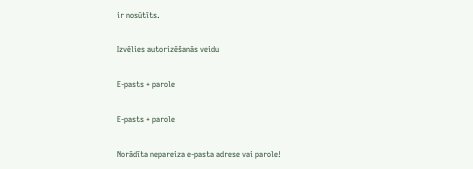ir nosūtīts.

Izvēlies autorizēšanās veidu

E-pasts + parole

E-pasts + parole

Norādīta nepareiza e-pasta adrese vai parole!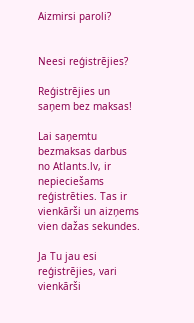Aizmirsi paroli?


Neesi reģistrējies?

Reģistrējies un saņem bez maksas!

Lai saņemtu bezmaksas darbus no Atlants.lv, ir nepieciešams reģistrēties. Tas ir vienkārši un aizņems vien dažas sekundes.

Ja Tu jau esi reģistrējies, vari vienkārši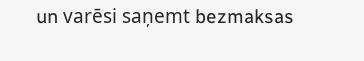un varēsi saņemt bezmaksas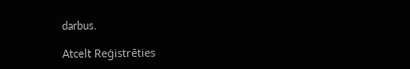darbus.

Atcelt Reģistrēties